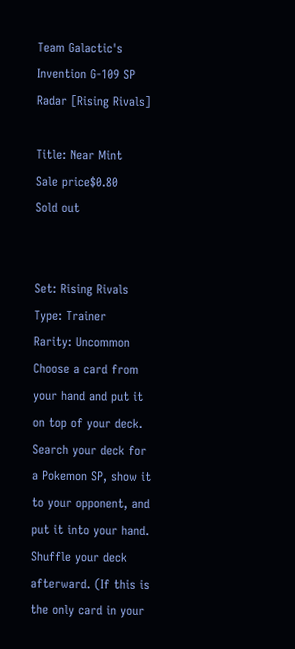Team Galactic's Invention G-109 SP Radar [Rising Rivals]

Title: Near Mint
Sale price$0.80
Sold out


Set: Rising Rivals
Type: Trainer
Rarity: Uncommon
Choose a card from your hand and put it on top of your deck. Search your deck for a Pokemon SP, show it to your opponent, and put it into your hand. Shuffle your deck afterward. (If this is the only card in your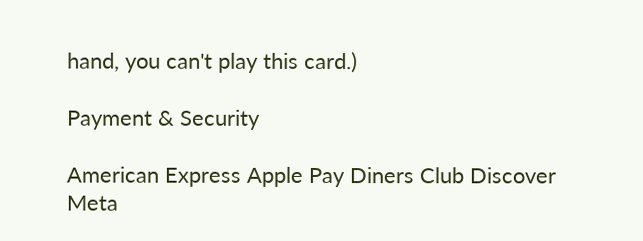hand, you can't play this card.)

Payment & Security

American Express Apple Pay Diners Club Discover Meta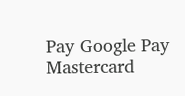Pay Google Pay Mastercard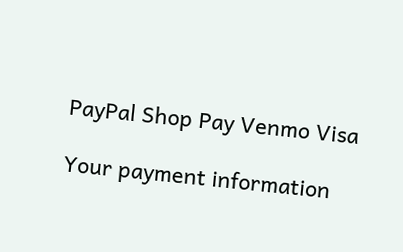PayPal Shop Pay Venmo Visa

Your payment information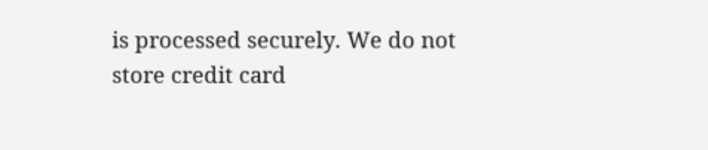is processed securely. We do not store credit card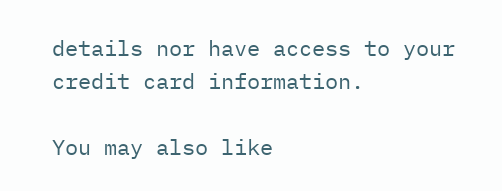details nor have access to your credit card information.

You may also like